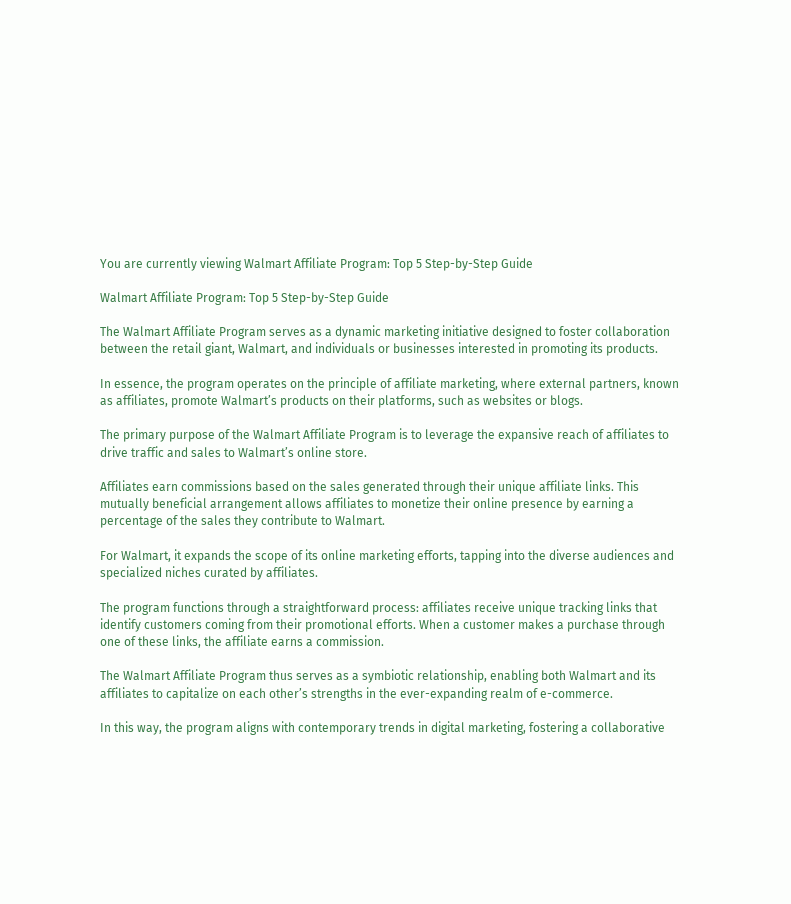You are currently viewing Walmart Affiliate Program: Top 5 Step-by-Step Guide

Walmart Affiliate Program: Top 5 Step-by-Step Guide

The Walmart Affiliate Program serves as a dynamic marketing initiative designed to foster collaboration between the retail giant, Walmart, and individuals or businesses interested in promoting its products.

In essence, the program operates on the principle of affiliate marketing, where external partners, known as affiliates, promote Walmart’s products on their platforms, such as websites or blogs.

The primary purpose of the Walmart Affiliate Program is to leverage the expansive reach of affiliates to drive traffic and sales to Walmart’s online store.

Affiliates earn commissions based on the sales generated through their unique affiliate links. This mutually beneficial arrangement allows affiliates to monetize their online presence by earning a percentage of the sales they contribute to Walmart.

For Walmart, it expands the scope of its online marketing efforts, tapping into the diverse audiences and specialized niches curated by affiliates.

The program functions through a straightforward process: affiliates receive unique tracking links that identify customers coming from their promotional efforts. When a customer makes a purchase through one of these links, the affiliate earns a commission.

The Walmart Affiliate Program thus serves as a symbiotic relationship, enabling both Walmart and its affiliates to capitalize on each other’s strengths in the ever-expanding realm of e-commerce.

In this way, the program aligns with contemporary trends in digital marketing, fostering a collaborative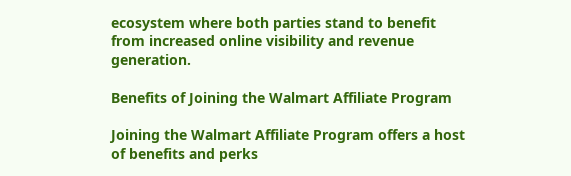ecosystem where both parties stand to benefit from increased online visibility and revenue generation.

Benefits of Joining the Walmart Affiliate Program

Joining the Walmart Affiliate Program offers a host of benefits and perks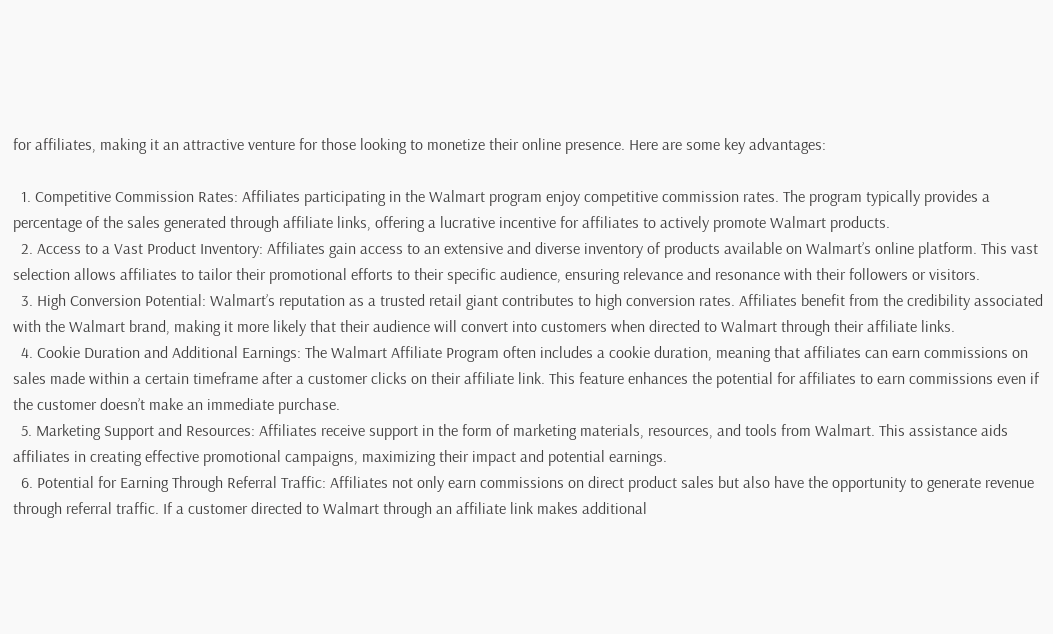for affiliates, making it an attractive venture for those looking to monetize their online presence. Here are some key advantages:

  1. Competitive Commission Rates: Affiliates participating in the Walmart program enjoy competitive commission rates. The program typically provides a percentage of the sales generated through affiliate links, offering a lucrative incentive for affiliates to actively promote Walmart products.
  2. Access to a Vast Product Inventory: Affiliates gain access to an extensive and diverse inventory of products available on Walmart’s online platform. This vast selection allows affiliates to tailor their promotional efforts to their specific audience, ensuring relevance and resonance with their followers or visitors.
  3. High Conversion Potential: Walmart’s reputation as a trusted retail giant contributes to high conversion rates. Affiliates benefit from the credibility associated with the Walmart brand, making it more likely that their audience will convert into customers when directed to Walmart through their affiliate links.
  4. Cookie Duration and Additional Earnings: The Walmart Affiliate Program often includes a cookie duration, meaning that affiliates can earn commissions on sales made within a certain timeframe after a customer clicks on their affiliate link. This feature enhances the potential for affiliates to earn commissions even if the customer doesn’t make an immediate purchase.
  5. Marketing Support and Resources: Affiliates receive support in the form of marketing materials, resources, and tools from Walmart. This assistance aids affiliates in creating effective promotional campaigns, maximizing their impact and potential earnings.
  6. Potential for Earning Through Referral Traffic: Affiliates not only earn commissions on direct product sales but also have the opportunity to generate revenue through referral traffic. If a customer directed to Walmart through an affiliate link makes additional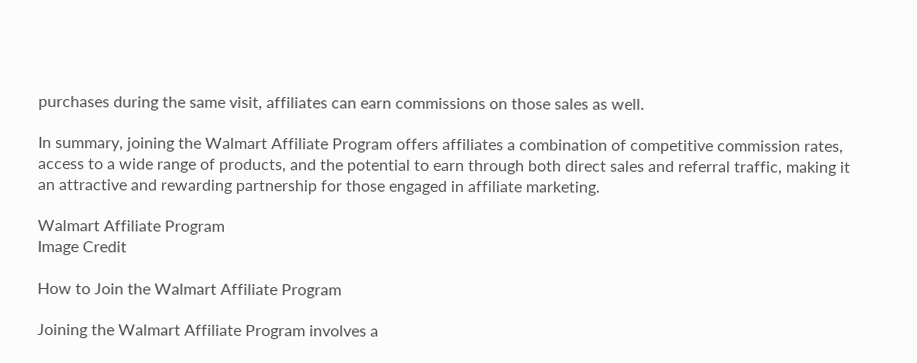purchases during the same visit, affiliates can earn commissions on those sales as well.

In summary, joining the Walmart Affiliate Program offers affiliates a combination of competitive commission rates, access to a wide range of products, and the potential to earn through both direct sales and referral traffic, making it an attractive and rewarding partnership for those engaged in affiliate marketing.

Walmart Affiliate Program
Image Credit

How to Join the Walmart Affiliate Program

Joining the Walmart Affiliate Program involves a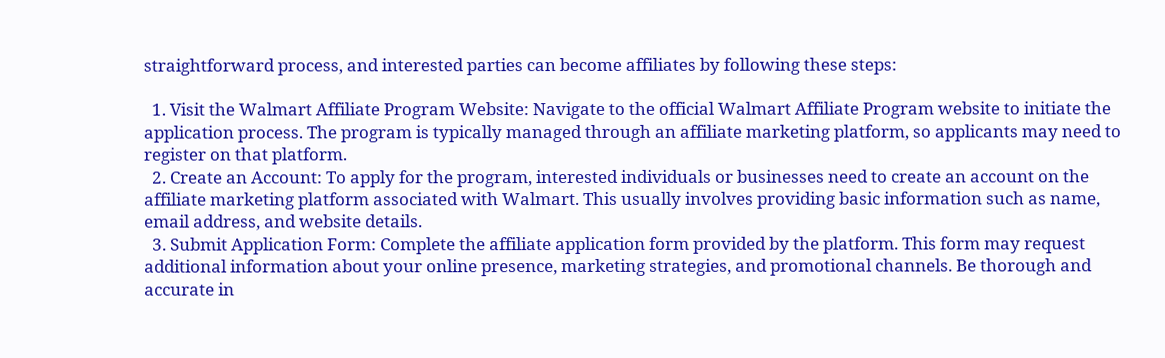straightforward process, and interested parties can become affiliates by following these steps:

  1. Visit the Walmart Affiliate Program Website: Navigate to the official Walmart Affiliate Program website to initiate the application process. The program is typically managed through an affiliate marketing platform, so applicants may need to register on that platform.
  2. Create an Account: To apply for the program, interested individuals or businesses need to create an account on the affiliate marketing platform associated with Walmart. This usually involves providing basic information such as name, email address, and website details.
  3. Submit Application Form: Complete the affiliate application form provided by the platform. This form may request additional information about your online presence, marketing strategies, and promotional channels. Be thorough and accurate in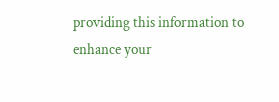providing this information to enhance your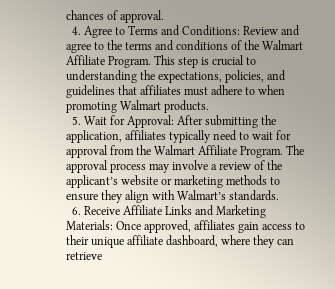chances of approval.
  4. Agree to Terms and Conditions: Review and agree to the terms and conditions of the Walmart Affiliate Program. This step is crucial to understanding the expectations, policies, and guidelines that affiliates must adhere to when promoting Walmart products.
  5. Wait for Approval: After submitting the application, affiliates typically need to wait for approval from the Walmart Affiliate Program. The approval process may involve a review of the applicant’s website or marketing methods to ensure they align with Walmart’s standards.
  6. Receive Affiliate Links and Marketing Materials: Once approved, affiliates gain access to their unique affiliate dashboard, where they can retrieve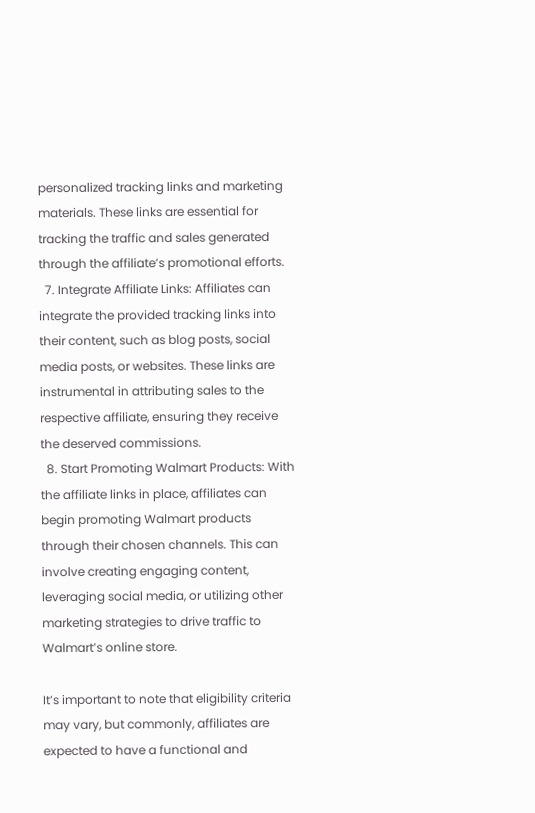personalized tracking links and marketing materials. These links are essential for tracking the traffic and sales generated through the affiliate’s promotional efforts.
  7. Integrate Affiliate Links: Affiliates can integrate the provided tracking links into their content, such as blog posts, social media posts, or websites. These links are instrumental in attributing sales to the respective affiliate, ensuring they receive the deserved commissions.
  8. Start Promoting Walmart Products: With the affiliate links in place, affiliates can begin promoting Walmart products through their chosen channels. This can involve creating engaging content, leveraging social media, or utilizing other marketing strategies to drive traffic to Walmart’s online store.

It’s important to note that eligibility criteria may vary, but commonly, affiliates are expected to have a functional and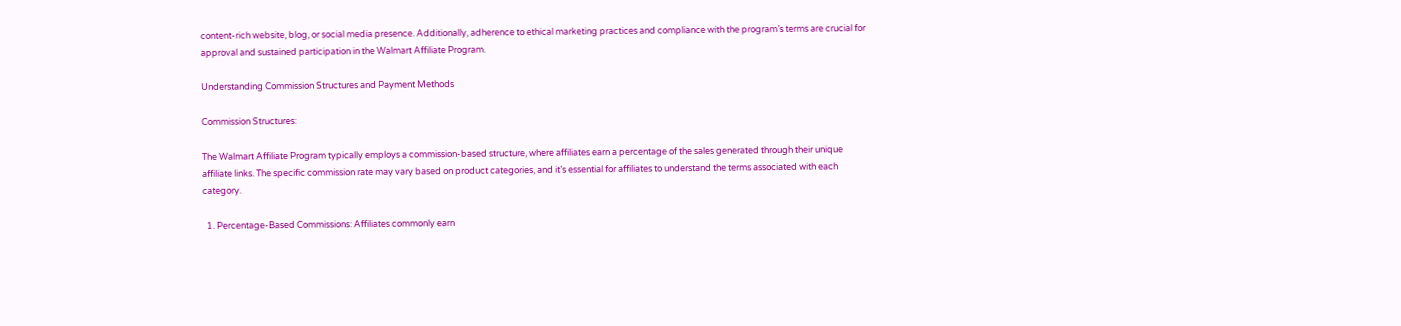content-rich website, blog, or social media presence. Additionally, adherence to ethical marketing practices and compliance with the program’s terms are crucial for approval and sustained participation in the Walmart Affiliate Program.

Understanding Commission Structures and Payment Methods

Commission Structures:

The Walmart Affiliate Program typically employs a commission-based structure, where affiliates earn a percentage of the sales generated through their unique affiliate links. The specific commission rate may vary based on product categories, and it’s essential for affiliates to understand the terms associated with each category.

  1. Percentage-Based Commissions: Affiliates commonly earn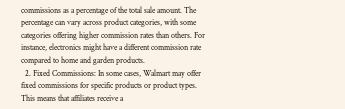commissions as a percentage of the total sale amount. The percentage can vary across product categories, with some categories offering higher commission rates than others. For instance, electronics might have a different commission rate compared to home and garden products.
  2. Fixed Commissions: In some cases, Walmart may offer fixed commissions for specific products or product types. This means that affiliates receive a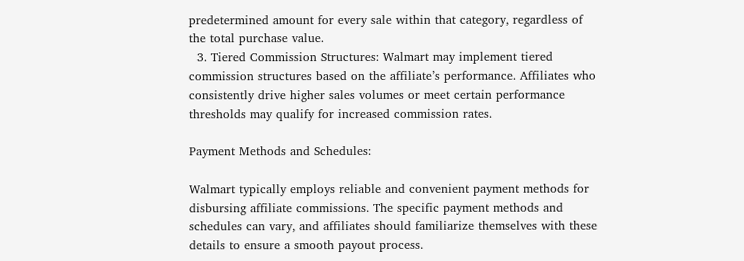predetermined amount for every sale within that category, regardless of the total purchase value.
  3. Tiered Commission Structures: Walmart may implement tiered commission structures based on the affiliate’s performance. Affiliates who consistently drive higher sales volumes or meet certain performance thresholds may qualify for increased commission rates.

Payment Methods and Schedules:

Walmart typically employs reliable and convenient payment methods for disbursing affiliate commissions. The specific payment methods and schedules can vary, and affiliates should familiarize themselves with these details to ensure a smooth payout process.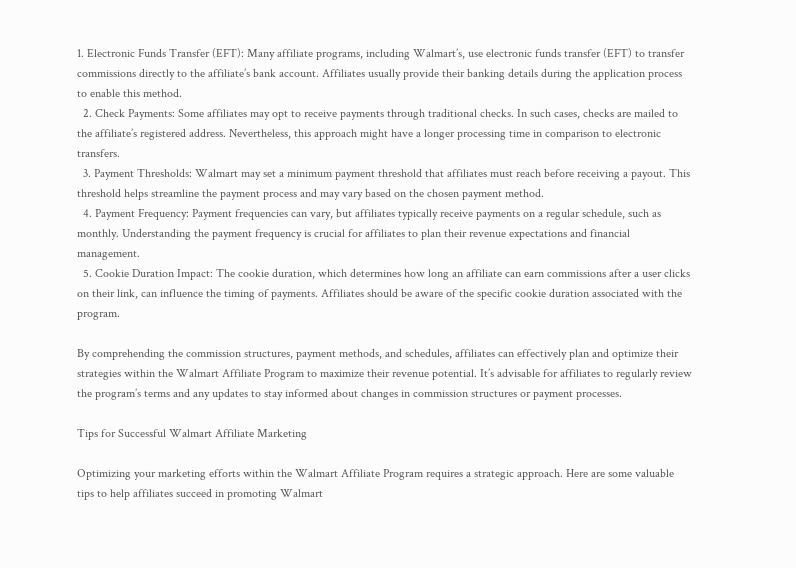1. Electronic Funds Transfer (EFT): Many affiliate programs, including Walmart’s, use electronic funds transfer (EFT) to transfer commissions directly to the affiliate’s bank account. Affiliates usually provide their banking details during the application process to enable this method.
  2. Check Payments: Some affiliates may opt to receive payments through traditional checks. In such cases, checks are mailed to the affiliate’s registered address. Nevertheless, this approach might have a longer processing time in comparison to electronic transfers.
  3. Payment Thresholds: Walmart may set a minimum payment threshold that affiliates must reach before receiving a payout. This threshold helps streamline the payment process and may vary based on the chosen payment method.
  4. Payment Frequency: Payment frequencies can vary, but affiliates typically receive payments on a regular schedule, such as monthly. Understanding the payment frequency is crucial for affiliates to plan their revenue expectations and financial management.
  5. Cookie Duration Impact: The cookie duration, which determines how long an affiliate can earn commissions after a user clicks on their link, can influence the timing of payments. Affiliates should be aware of the specific cookie duration associated with the program.

By comprehending the commission structures, payment methods, and schedules, affiliates can effectively plan and optimize their strategies within the Walmart Affiliate Program to maximize their revenue potential. It’s advisable for affiliates to regularly review the program’s terms and any updates to stay informed about changes in commission structures or payment processes.

Tips for Successful Walmart Affiliate Marketing

Optimizing your marketing efforts within the Walmart Affiliate Program requires a strategic approach. Here are some valuable tips to help affiliates succeed in promoting Walmart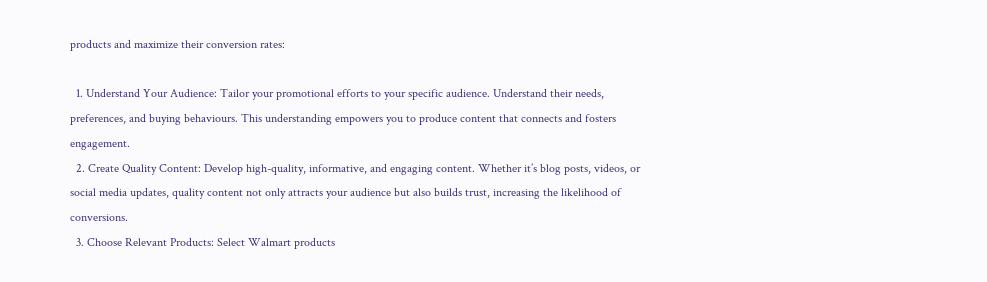products and maximize their conversion rates:

  1. Understand Your Audience: Tailor your promotional efforts to your specific audience. Understand their needs, preferences, and buying behaviours. This understanding empowers you to produce content that connects and fosters engagement.
  2. Create Quality Content: Develop high-quality, informative, and engaging content. Whether it’s blog posts, videos, or social media updates, quality content not only attracts your audience but also builds trust, increasing the likelihood of conversions.
  3. Choose Relevant Products: Select Walmart products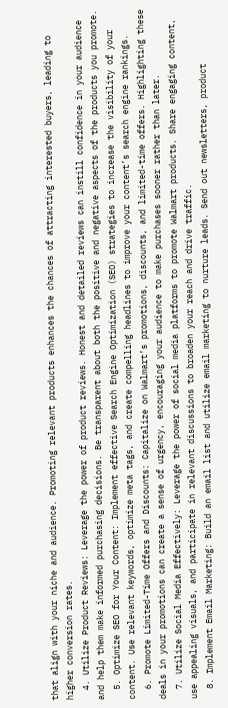that align with your niche and audience. Promoting relevant products enhances the chances of attracting interested buyers, leading to higher conversion rates.
  4. Utilize Product Reviews: Leverage the power of product reviews. Honest and detailed reviews can instill confidence in your audience and help them make informed purchasing decisions. Be transparent about both the positive and negative aspects of the products you promote.
  5. Optimize SEO for Your Content: Implement effective Search Engine Optimization (SEO) strategies to increase the visibility of your content. Use relevant keywords, optimize meta tags, and create compelling headlines to improve your content’s search engine rankings.
  6. Promote Limited-Time Offers and Discounts: Capitalize on Walmart’s promotions, discounts, and limited-time offers. Highlighting these deals in your promotions can create a sense of urgency, encouraging your audience to make purchases sooner rather than later.
  7. Utilize Social Media Effectively: Leverage the power of social media platforms to promote Walmart products. Share engaging content, use appealing visuals, and participate in relevant discussions to broaden your reach and drive traffic.
  8. Implement Email Marketing: Build an email list and utilize email marketing to nurture leads. Send out newsletters, product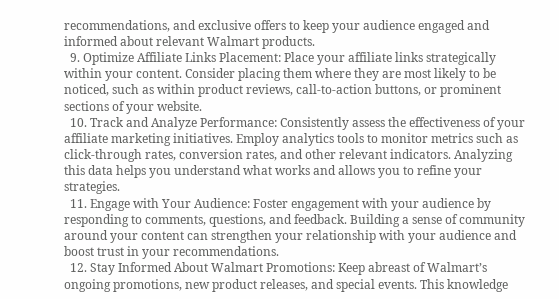recommendations, and exclusive offers to keep your audience engaged and informed about relevant Walmart products.
  9. Optimize Affiliate Links Placement: Place your affiliate links strategically within your content. Consider placing them where they are most likely to be noticed, such as within product reviews, call-to-action buttons, or prominent sections of your website.
  10. Track and Analyze Performance: Consistently assess the effectiveness of your affiliate marketing initiatives. Employ analytics tools to monitor metrics such as click-through rates, conversion rates, and other relevant indicators. Analyzing this data helps you understand what works and allows you to refine your strategies.
  11. Engage with Your Audience: Foster engagement with your audience by responding to comments, questions, and feedback. Building a sense of community around your content can strengthen your relationship with your audience and boost trust in your recommendations.
  12. Stay Informed About Walmart Promotions: Keep abreast of Walmart’s ongoing promotions, new product releases, and special events. This knowledge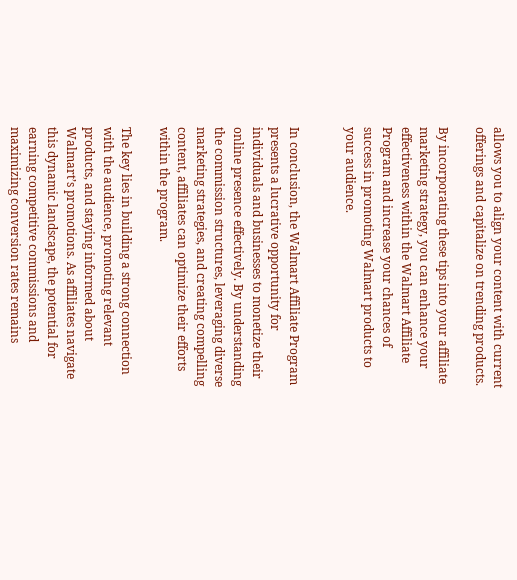allows you to align your content with current offerings and capitalize on trending products.

By incorporating these tips into your affiliate marketing strategy, you can enhance your effectiveness within the Walmart Affiliate Program and increase your chances of success in promoting Walmart products to your audience.


In conclusion, the Walmart Affiliate Program presents a lucrative opportunity for individuals and businesses to monetize their online presence effectively. By understanding the commission structures, leveraging diverse marketing strategies, and creating compelling content, affiliates can optimize their efforts within the program.

The key lies in building a strong connection with the audience, promoting relevant products, and staying informed about Walmart’s promotions. As affiliates navigate this dynamic landscape, the potential for earning competitive commissions and maximizing conversion rates remains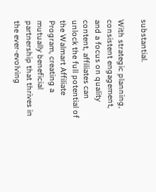substantial.

With strategic planning, consistent engagement, and a focus on quality content, affiliates can unlock the full potential of the Walmart Affiliate Program, creating a mutually beneficial partnership that thrives in the ever-evolving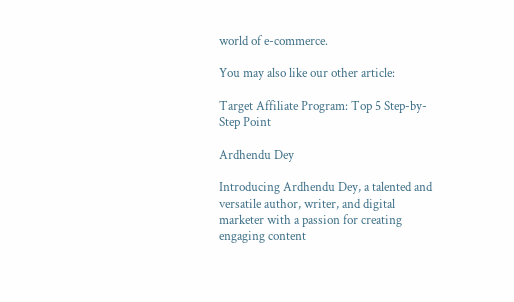world of e-commerce.

You may also like our other article:

Target Affiliate Program: Top 5 Step-by-Step Point

Ardhendu Dey

Introducing Ardhendu Dey, a talented and versatile author, writer, and digital marketer with a passion for creating engaging content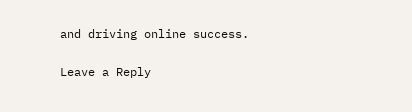and driving online success.

Leave a Reply